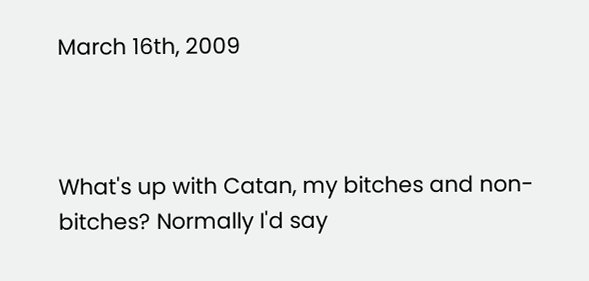March 16th, 2009



What's up with Catan, my bitches and non-bitches? Normally I'd say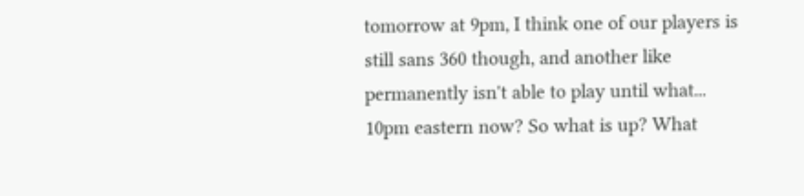tomorrow at 9pm, I think one of our players is still sans 360 though, and another like permanently isn't able to play until what... 10pm eastern now? So what is up? What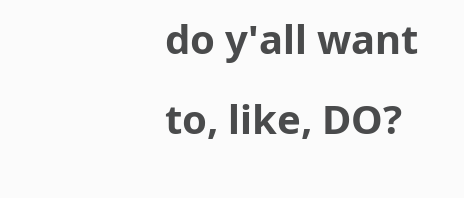do y'all want to, like, DO?